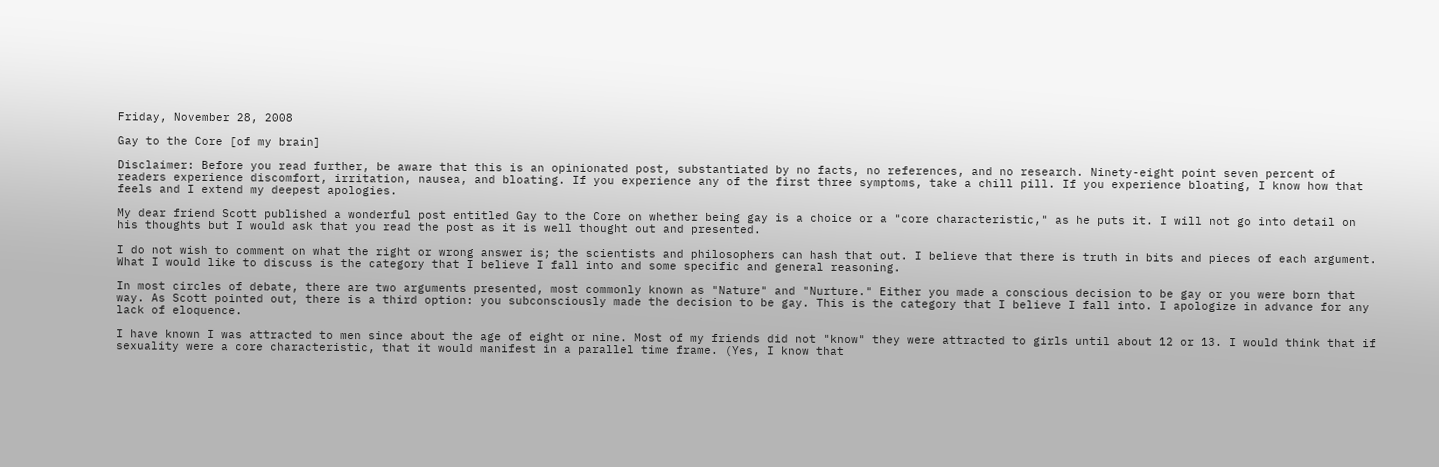Friday, November 28, 2008

Gay to the Core [of my brain]

Disclaimer: Before you read further, be aware that this is an opinionated post, substantiated by no facts, no references, and no research. Ninety-eight point seven percent of readers experience discomfort, irritation, nausea, and bloating. If you experience any of the first three symptoms, take a chill pill. If you experience bloating, I know how that feels and I extend my deepest apologies.

My dear friend Scott published a wonderful post entitled Gay to the Core on whether being gay is a choice or a "core characteristic," as he puts it. I will not go into detail on his thoughts but I would ask that you read the post as it is well thought out and presented.

I do not wish to comment on what the right or wrong answer is; the scientists and philosophers can hash that out. I believe that there is truth in bits and pieces of each argument. What I would like to discuss is the category that I believe I fall into and some specific and general reasoning.

In most circles of debate, there are two arguments presented, most commonly known as "Nature" and "Nurture." Either you made a conscious decision to be gay or you were born that way. As Scott pointed out, there is a third option: you subconsciously made the decision to be gay. This is the category that I believe I fall into. I apologize in advance for any lack of eloquence.

I have known I was attracted to men since about the age of eight or nine. Most of my friends did not "know" they were attracted to girls until about 12 or 13. I would think that if sexuality were a core characteristic, that it would manifest in a parallel time frame. (Yes, I know that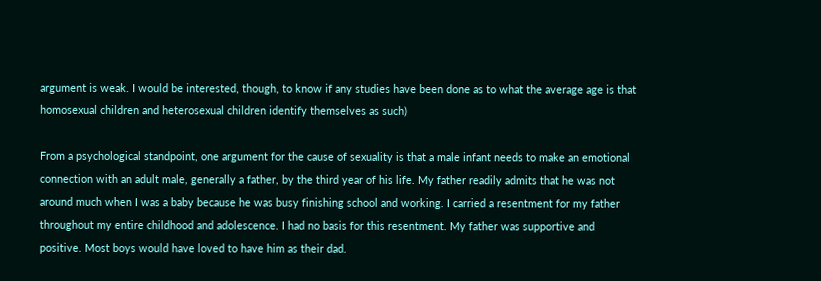argument is weak. I would be interested, though, to know if any studies have been done as to what the average age is that homosexual children and heterosexual children identify themselves as such)

From a psychological standpoint, one argument for the cause of sexuality is that a male infant needs to make an emotional connection with an adult male, generally a father, by the third year of his life. My father readily admits that he was not around much when I was a baby because he was busy finishing school and working. I carried a resentment for my father throughout my entire childhood and adolescence. I had no basis for this resentment. My father was supportive and positive. Most boys would have loved to have him as their dad.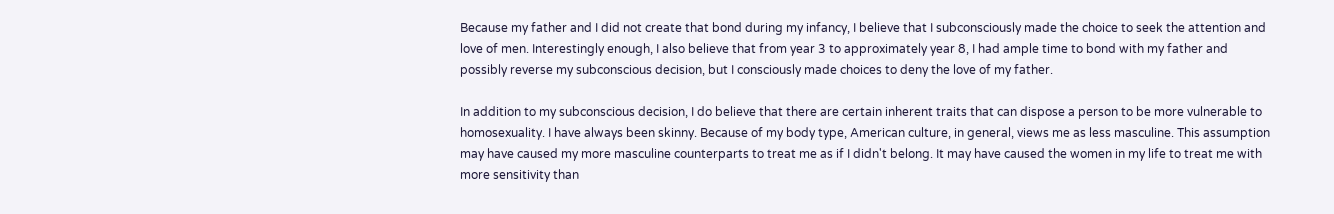Because my father and I did not create that bond during my infancy, I believe that I subconsciously made the choice to seek the attention and love of men. Interestingly enough, I also believe that from year 3 to approximately year 8, I had ample time to bond with my father and possibly reverse my subconscious decision, but I consciously made choices to deny the love of my father.

In addition to my subconscious decision, I do believe that there are certain inherent traits that can dispose a person to be more vulnerable to homosexuality. I have always been skinny. Because of my body type, American culture, in general, views me as less masculine. This assumption may have caused my more masculine counterparts to treat me as if I didn't belong. It may have caused the women in my life to treat me with more sensitivity than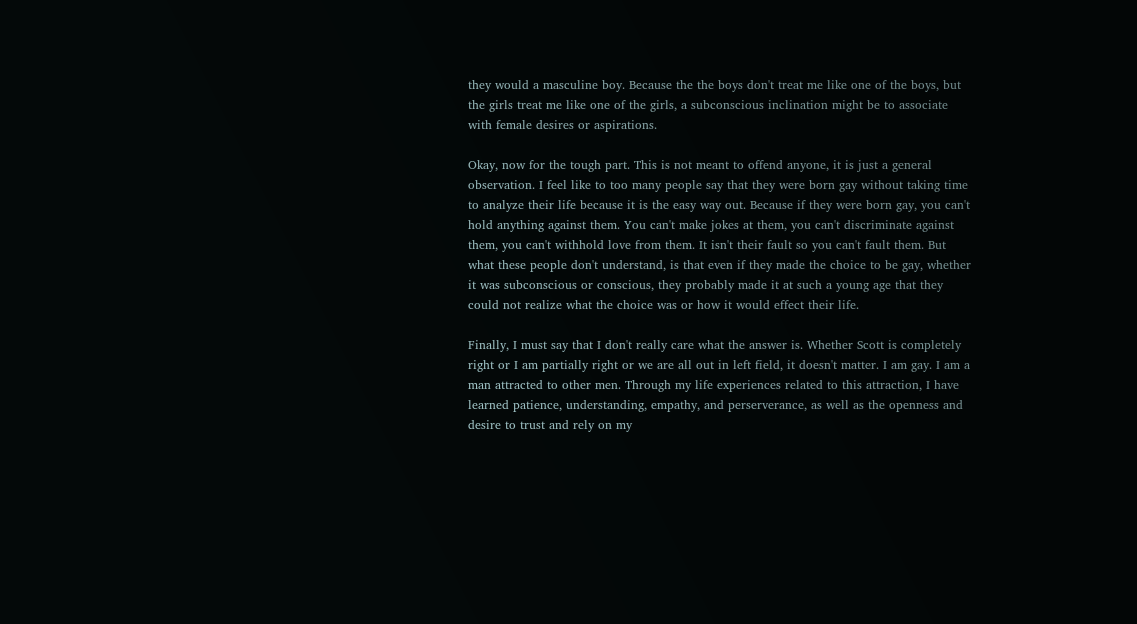they would a masculine boy. Because the the boys don't treat me like one of the boys, but the girls treat me like one of the girls, a subconscious inclination might be to associate with female desires or aspirations.

Okay, now for the tough part. This is not meant to offend anyone, it is just a general observation. I feel like to too many people say that they were born gay without taking time to analyze their life because it is the easy way out. Because if they were born gay, you can't hold anything against them. You can't make jokes at them, you can't discriminate against them, you can't withhold love from them. It isn't their fault so you can't fault them. But what these people don't understand, is that even if they made the choice to be gay, whether it was subconscious or conscious, they probably made it at such a young age that they could not realize what the choice was or how it would effect their life.

Finally, I must say that I don't really care what the answer is. Whether Scott is completely right or I am partially right or we are all out in left field, it doesn't matter. I am gay. I am a man attracted to other men. Through my life experiences related to this attraction, I have learned patience, understanding, empathy, and perserverance, as well as the openness and desire to trust and rely on my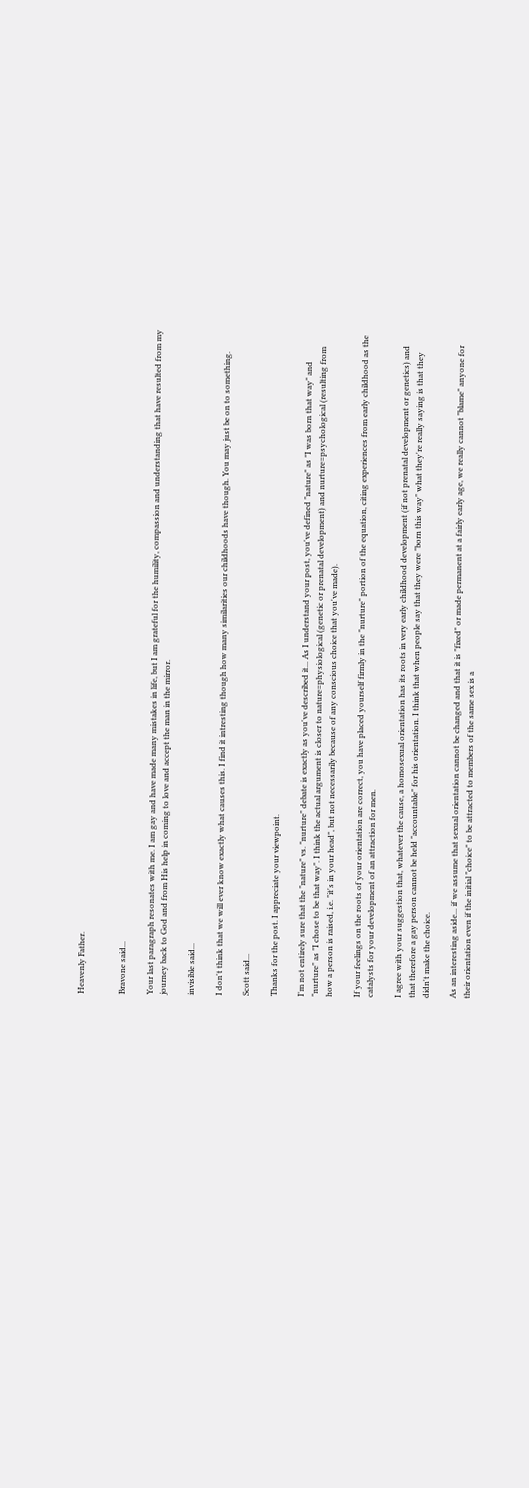Heavenly Father.


Bravone said...

Your last paragraph resonates with me. I am gay and have made many mistakes in life, but I am grateful for the humility, compassion and understanding that have resulted from my journey back to God and from His help in coming to love and accept the man in the mirror.

invisible said...

I don't think that we will ever know exactly what causes this. I find it intresting though how many similarities our childhoods have though. You may just be on to something.

Scott said...

Thanks for the post. I appreciate your viewpoint.

I'm not entirely sure that the "nature" vs. "nurture" debate is exactly as you've described it... As I understand your post, you've defined "nature" as "I was born that way" and "nurture" as "I chose to be that way". I think the actual argument is closer to nature=physiological (genetic or prenatal development) and nurture=psychological (resulting from how a person is raised, i.e. "it's in your head", but not necessarily because of any conscious choice that you've made).

If your feelings on the roots of your orientation are correct, you have placed yourself firmly in the "nurture" portion of the equation, citing experiences from early childhood as the catalysts for your development of an attraction for men.

I agree with your suggestion that, whatever the cause, a homosexual orientation has its roots in very early childhood development (if not prenatal development or genetics) and that therefore a gay person cannot be held "accountable" for his orientation. I think that when people say that they were "born this way" what they're really saying is that they didn't make the choice.

As an interesting aside... if we assume that sexual orientation cannot be changed and that it is "fixed" or made permanent at a fairly early age, we really cannot "blame" anyone for their orientation even if the initial "choice" to be attracted to members of the same sex is a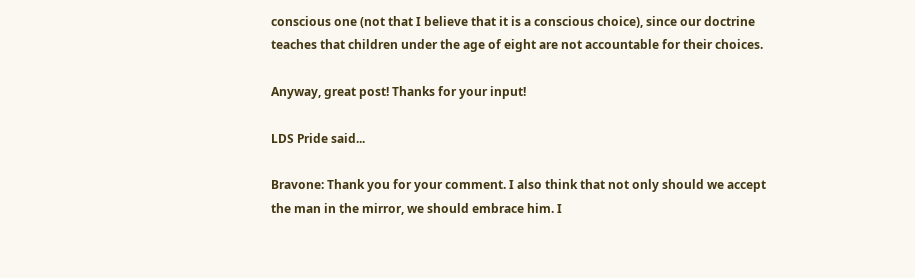conscious one (not that I believe that it is a conscious choice), since our doctrine teaches that children under the age of eight are not accountable for their choices.

Anyway, great post! Thanks for your input!

LDS Pride said...

Bravone: Thank you for your comment. I also think that not only should we accept the man in the mirror, we should embrace him. I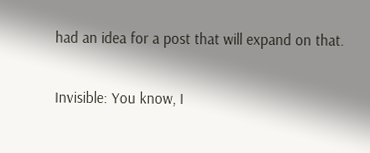had an idea for a post that will expand on that.

Invisible: You know, I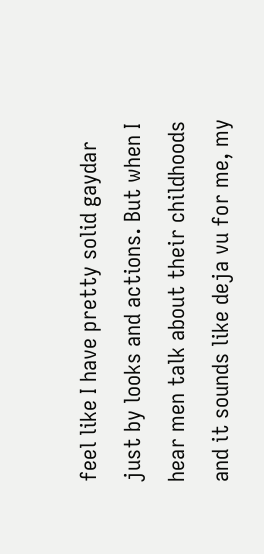feel like I have pretty solid gaydar just by looks and actions. But when I hear men talk about their childhoods and it sounds like deja vu for me, my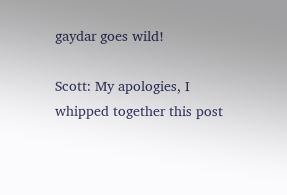gaydar goes wild!

Scott: My apologies, I whipped together this post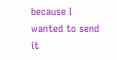because I wanted to send it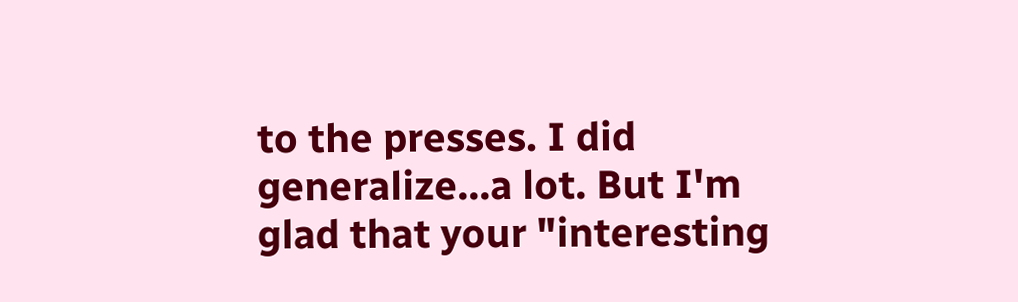to the presses. I did generalize...a lot. But I'm glad that your "interesting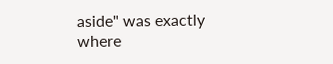aside" was exactly where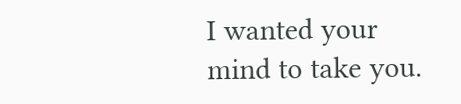I wanted your mind to take you.